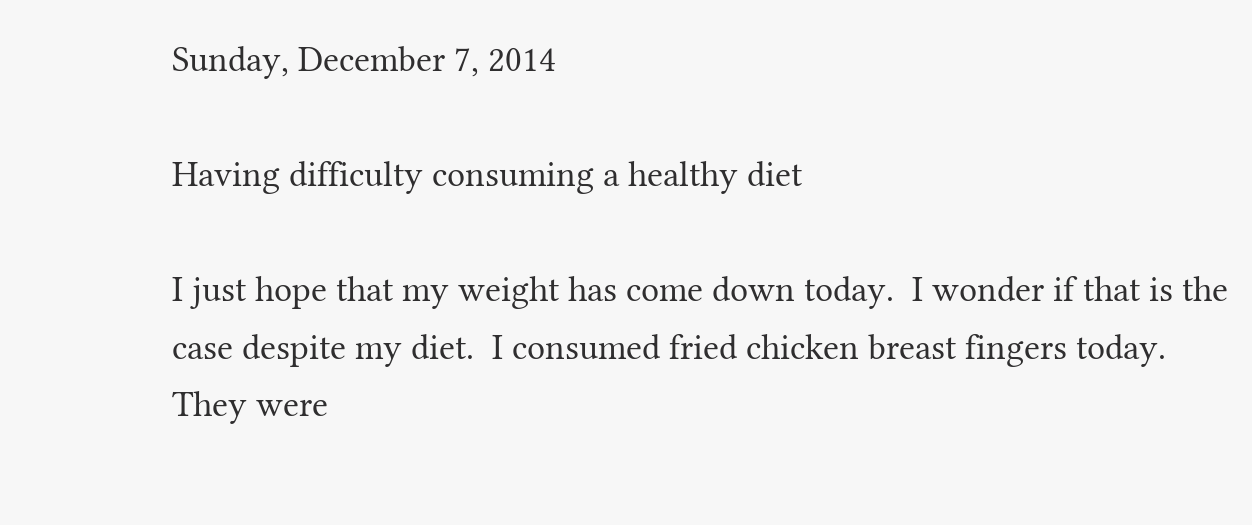Sunday, December 7, 2014

Having difficulty consuming a healthy diet

I just hope that my weight has come down today.  I wonder if that is the case despite my diet.  I consumed fried chicken breast fingers today.  They were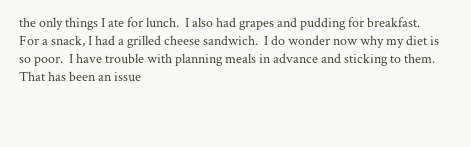the only things I ate for lunch.  I also had grapes and pudding for breakfast.  For a snack, I had a grilled cheese sandwich.  I do wonder now why my diet is so poor.  I have trouble with planning meals in advance and sticking to them.  That has been an issue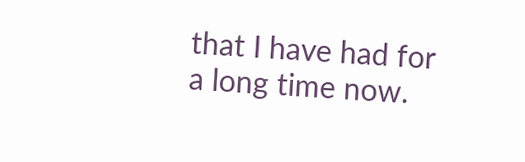that I have had for a long time now.